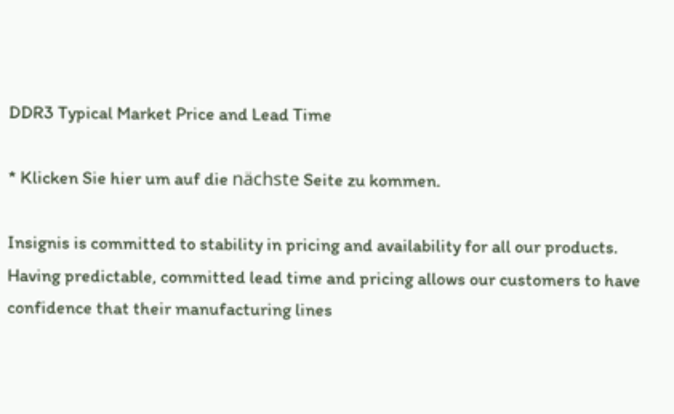DDR3 Typical Market Price and Lead Time

* Klicken Sie hier um auf die nächste Seite zu kommen.

Insignis is committed to stability in pricing and availability for all our products. Having predictable, committed lead time and pricing allows our customers to have confidence that their manufacturing lines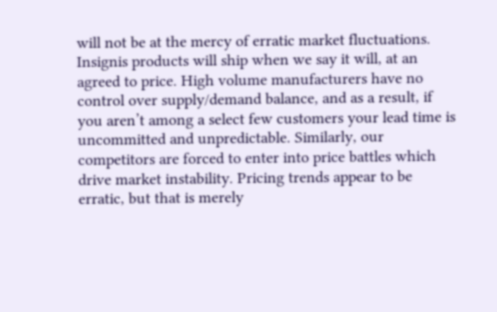will not be at the mercy of erratic market fluctuations. Insignis products will ship when we say it will, at an agreed to price. High volume manufacturers have no control over supply/demand balance, and as a result, if you aren’t among a select few customers your lead time is uncommitted and unpredictable. Similarly, our competitors are forced to enter into price battles which drive market instability. Pricing trends appear to be erratic, but that is merely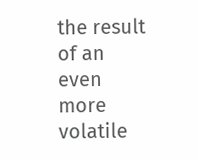the result of an even more volatile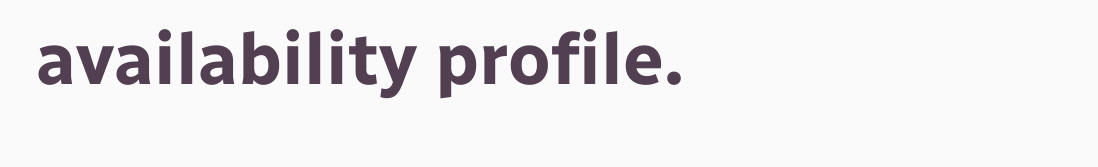availability profile.